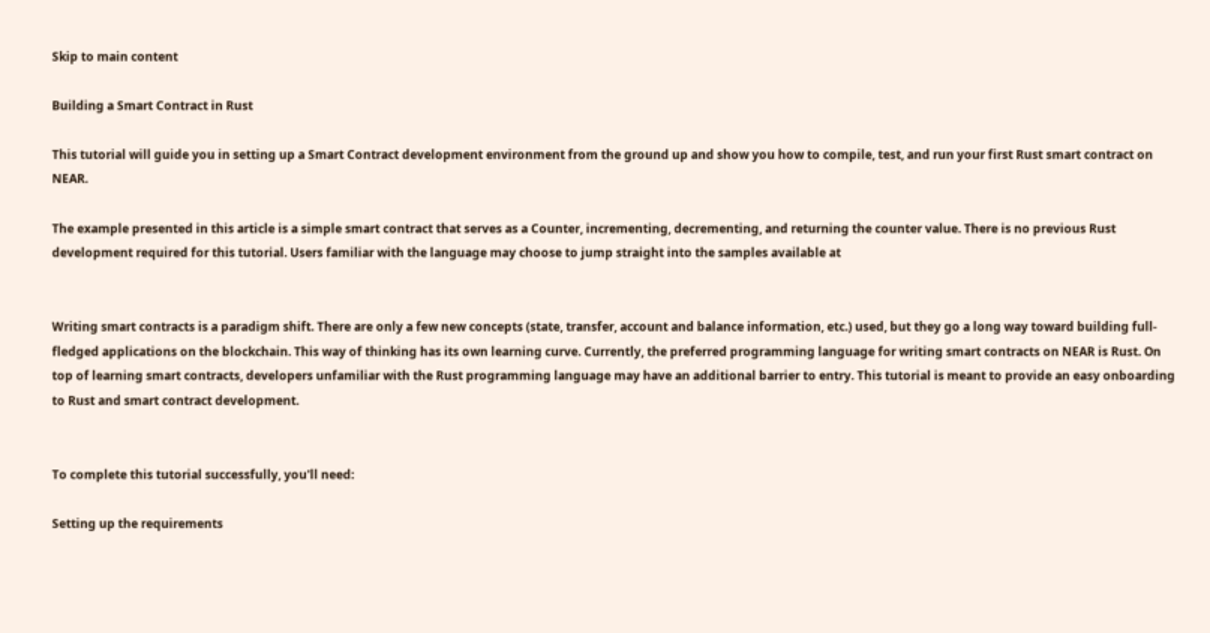Skip to main content

Building a Smart Contract in Rust

This tutorial will guide you in setting up a Smart Contract development environment from the ground up and show you how to compile, test, and run your first Rust smart contract on NEAR.

The example presented in this article is a simple smart contract that serves as a Counter, incrementing, decrementing, and returning the counter value. There is no previous Rust development required for this tutorial. Users familiar with the language may choose to jump straight into the samples available at


Writing smart contracts is a paradigm shift. There are only a few new concepts (state, transfer, account and balance information, etc.) used, but they go a long way toward building full-fledged applications on the blockchain. This way of thinking has its own learning curve. Currently, the preferred programming language for writing smart contracts on NEAR is Rust. On top of learning smart contracts, developers unfamiliar with the Rust programming language may have an additional barrier to entry. This tutorial is meant to provide an easy onboarding to Rust and smart contract development.


To complete this tutorial successfully, you'll need:

Setting up the requirements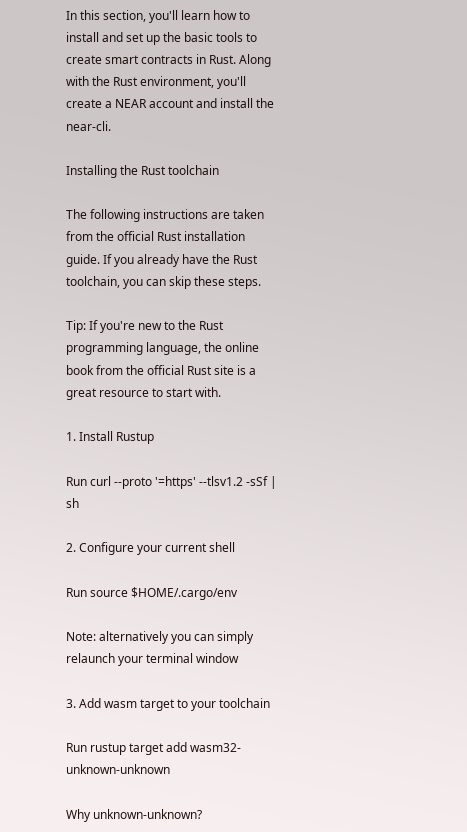In this section, you'll learn how to install and set up the basic tools to create smart contracts in Rust. Along with the Rust environment, you'll create a NEAR account and install the near-cli.

Installing the Rust toolchain

The following instructions are taken from the official Rust installation guide. If you already have the Rust toolchain, you can skip these steps.

Tip: If you're new to the Rust programming language, the online book from the official Rust site is a great resource to start with.

1. Install Rustup

Run curl --proto '=https' --tlsv1.2 -sSf | sh

2. Configure your current shell

Run source $HOME/.cargo/env

Note: alternatively you can simply relaunch your terminal window

3. Add wasm target to your toolchain

Run rustup target add wasm32-unknown-unknown

Why unknown-unknown?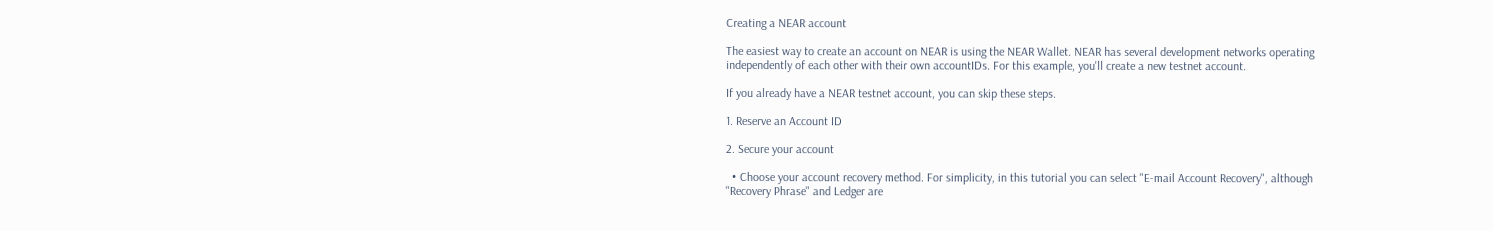Creating a NEAR account

The easiest way to create an account on NEAR is using the NEAR Wallet. NEAR has several development networks operating independently of each other with their own accountIDs. For this example, you'll create a new testnet account.

If you already have a NEAR testnet account, you can skip these steps.

1. Reserve an Account ID

2. Secure your account

  • Choose your account recovery method. For simplicity, in this tutorial you can select "E-mail Account Recovery", although "Recovery Phrase" and Ledger are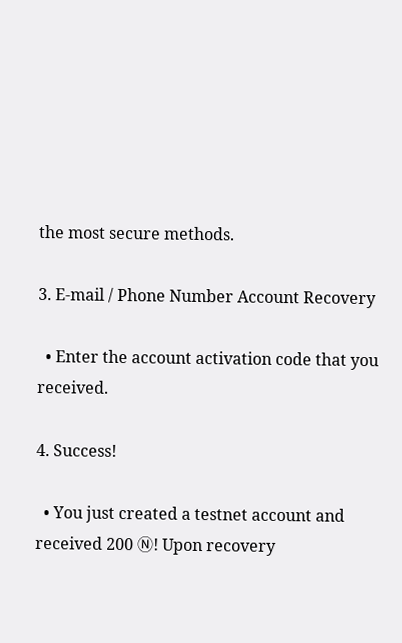the most secure methods.

3. E-mail / Phone Number Account Recovery

  • Enter the account activation code that you received.

4. Success!

  • You just created a testnet account and received 200 Ⓝ! Upon recovery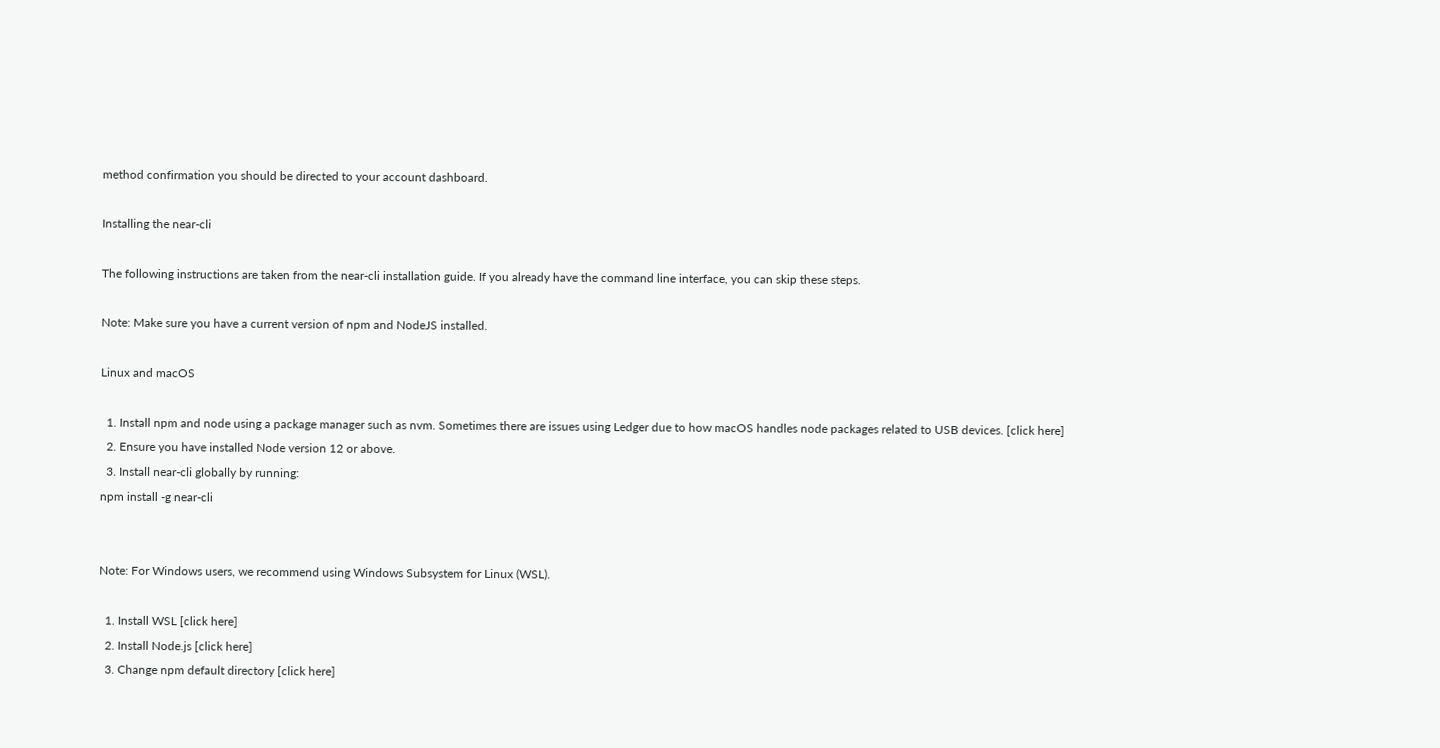method confirmation you should be directed to your account dashboard.

Installing the near-cli

The following instructions are taken from the near-cli installation guide. If you already have the command line interface, you can skip these steps.

Note: Make sure you have a current version of npm and NodeJS installed.

Linux and macOS

  1. Install npm and node using a package manager such as nvm. Sometimes there are issues using Ledger due to how macOS handles node packages related to USB devices. [click here]
  2. Ensure you have installed Node version 12 or above.
  3. Install near-cli globally by running:
npm install -g near-cli


Note: For Windows users, we recommend using Windows Subsystem for Linux (WSL).

  1. Install WSL [click here]
  2. Install Node.js [click here]
  3. Change npm default directory [click here]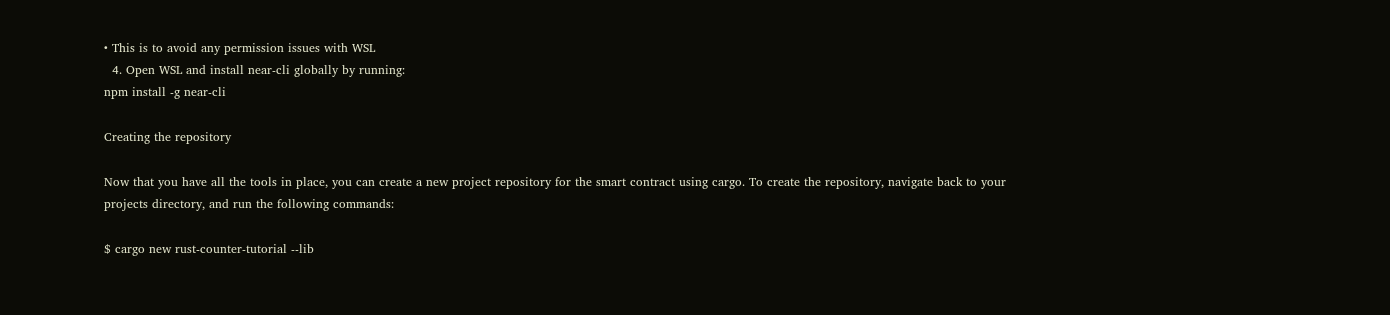• This is to avoid any permission issues with WSL
  4. Open WSL and install near-cli globally by running:
npm install -g near-cli

Creating the repository

Now that you have all the tools in place, you can create a new project repository for the smart contract using cargo. To create the repository, navigate back to your projects directory, and run the following commands:

$ cargo new rust-counter-tutorial --lib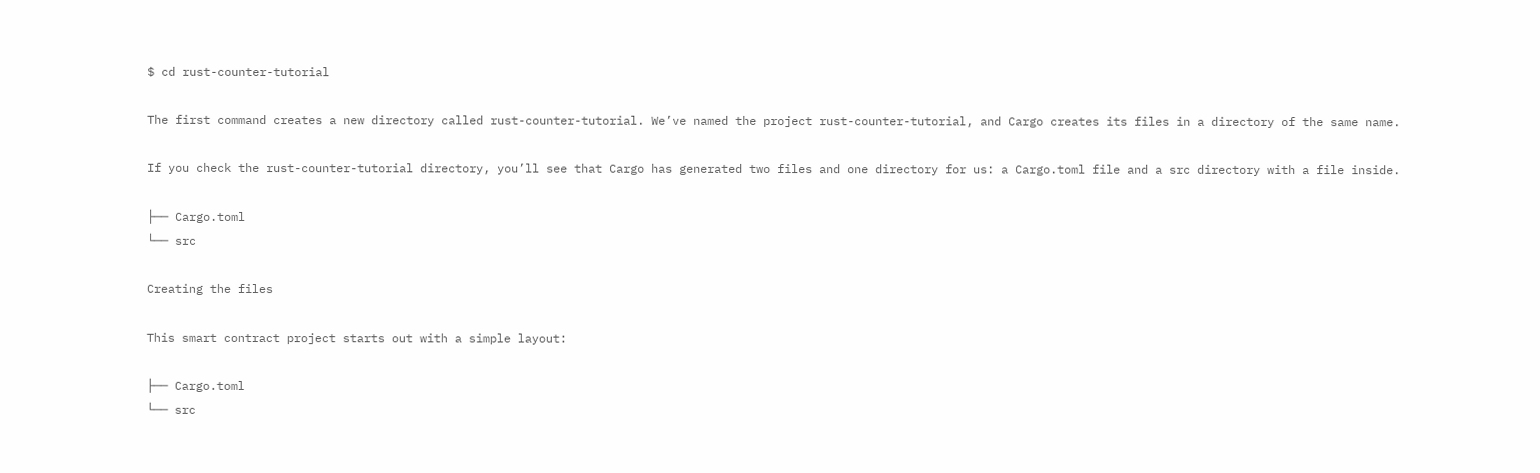$ cd rust-counter-tutorial

The first command creates a new directory called rust-counter-tutorial. We’ve named the project rust-counter-tutorial, and Cargo creates its files in a directory of the same name.

If you check the rust-counter-tutorial directory, you’ll see that Cargo has generated two files and one directory for us: a Cargo.toml file and a src directory with a file inside.

├── Cargo.toml
└── src

Creating the files

This smart contract project starts out with a simple layout:

├── Cargo.toml
└── src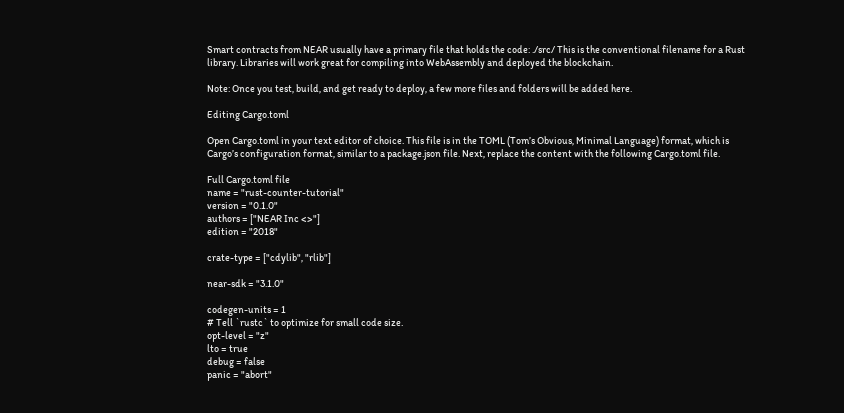Smart contracts from NEAR usually have a primary file that holds the code: ./src/ This is the conventional filename for a Rust library. Libraries will work great for compiling into WebAssembly and deployed the blockchain.

Note: Once you test, build, and get ready to deploy, a few more files and folders will be added here.

Editing Cargo.toml

Open Cargo.toml in your text editor of choice. This file is in the TOML (Tom’s Obvious, Minimal Language) format, which is Cargo’s configuration format, similar to a package.json file. Next, replace the content with the following Cargo.toml file.

Full Cargo.toml file
name = "rust-counter-tutorial"
version = "0.1.0"
authors = ["NEAR Inc <>"]
edition = "2018"

crate-type = ["cdylib", "rlib"]

near-sdk = "3.1.0"

codegen-units = 1
# Tell `rustc` to optimize for small code size.
opt-level = "z"
lto = true
debug = false
panic = "abort"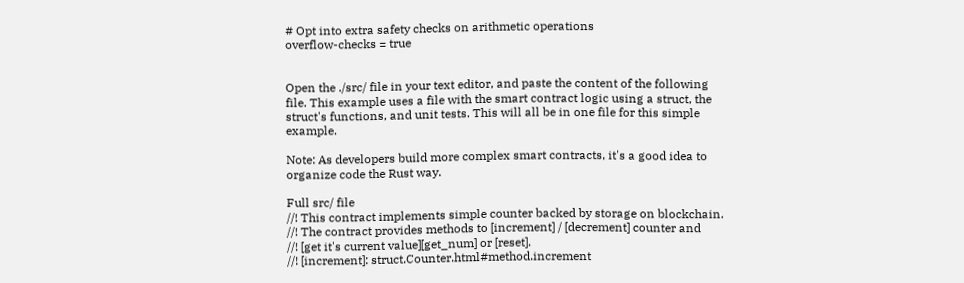# Opt into extra safety checks on arithmetic operations
overflow-checks = true


Open the ./src/ file in your text editor, and paste the content of the following file. This example uses a file with the smart contract logic using a struct, the struct's functions, and unit tests. This will all be in one file for this simple example.

Note: As developers build more complex smart contracts, it's a good idea to organize code the Rust way.

Full src/ file
//! This contract implements simple counter backed by storage on blockchain.
//! The contract provides methods to [increment] / [decrement] counter and
//! [get it's current value][get_num] or [reset].
//! [increment]: struct.Counter.html#method.increment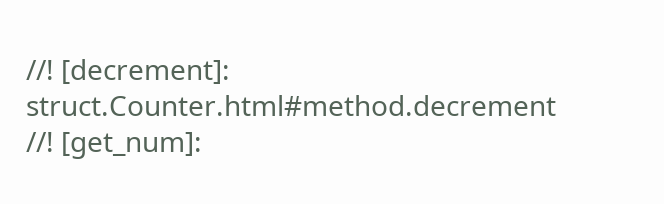//! [decrement]: struct.Counter.html#method.decrement
//! [get_num]: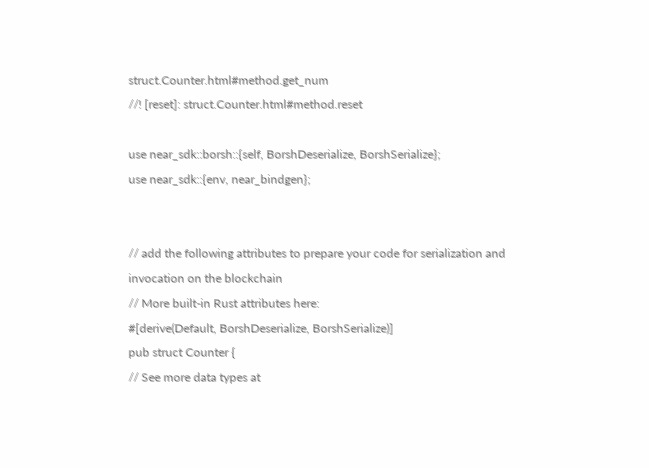struct.Counter.html#method.get_num
//! [reset]: struct.Counter.html#method.reset

use near_sdk::borsh::{self, BorshDeserialize, BorshSerialize};
use near_sdk::{env, near_bindgen};


// add the following attributes to prepare your code for serialization and invocation on the blockchain
// More built-in Rust attributes here:
#[derive(Default, BorshDeserialize, BorshSerialize)]
pub struct Counter {
// See more data types at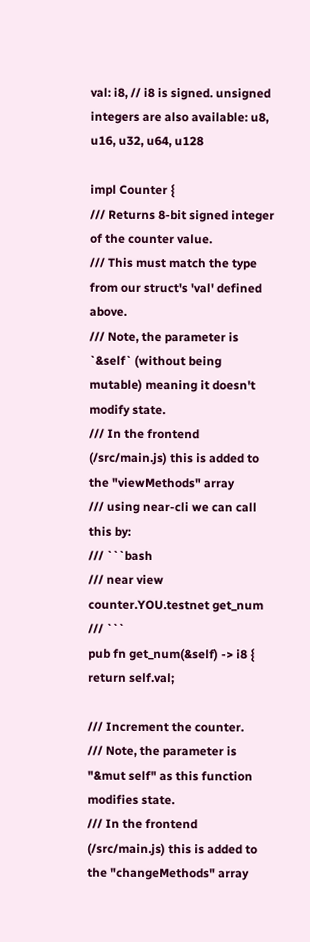val: i8, // i8 is signed. unsigned integers are also available: u8, u16, u32, u64, u128

impl Counter {
/// Returns 8-bit signed integer of the counter value.
/// This must match the type from our struct's 'val' defined above.
/// Note, the parameter is `&self` (without being mutable) meaning it doesn't modify state.
/// In the frontend (/src/main.js) this is added to the "viewMethods" array
/// using near-cli we can call this by:
/// ```bash
/// near view counter.YOU.testnet get_num
/// ```
pub fn get_num(&self) -> i8 {
return self.val;

/// Increment the counter.
/// Note, the parameter is "&mut self" as this function modifies state.
/// In the frontend (/src/main.js) this is added to the "changeMethods" array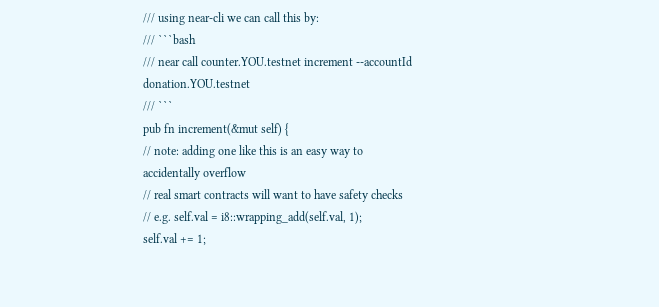/// using near-cli we can call this by:
/// ```bash
/// near call counter.YOU.testnet increment --accountId donation.YOU.testnet
/// ```
pub fn increment(&mut self) {
// note: adding one like this is an easy way to accidentally overflow
// real smart contracts will want to have safety checks
// e.g. self.val = i8::wrapping_add(self.val, 1);
self.val += 1;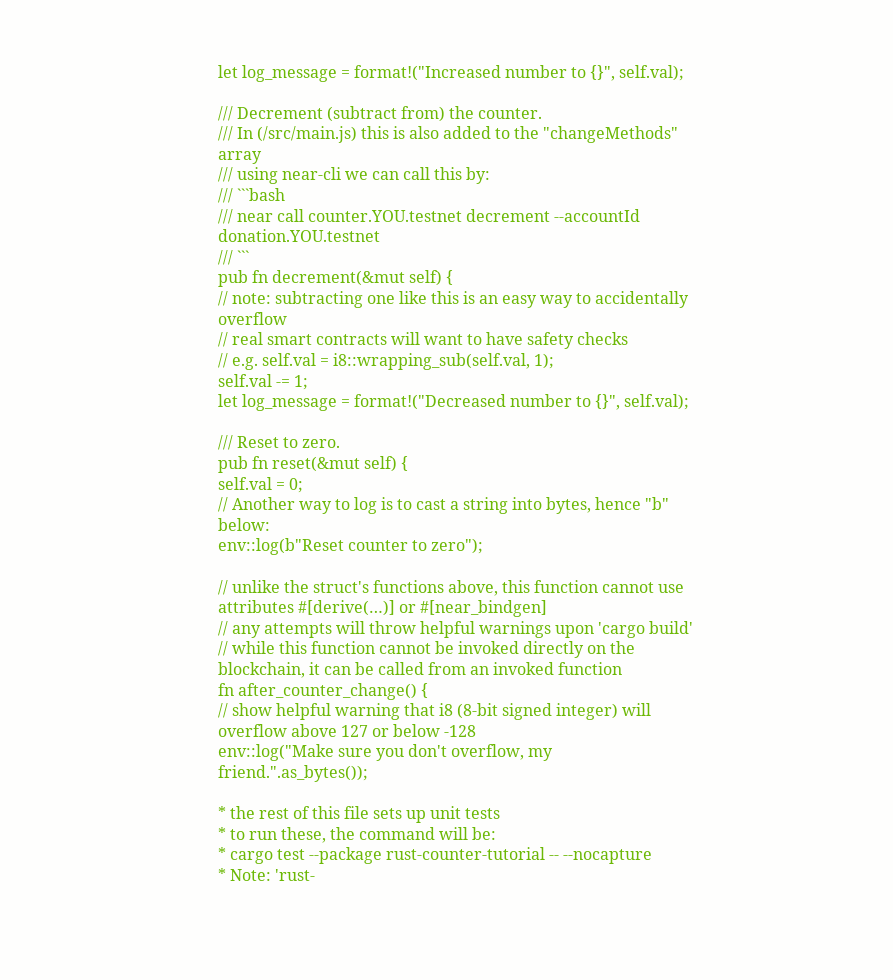let log_message = format!("Increased number to {}", self.val);

/// Decrement (subtract from) the counter.
/// In (/src/main.js) this is also added to the "changeMethods" array
/// using near-cli we can call this by:
/// ```bash
/// near call counter.YOU.testnet decrement --accountId donation.YOU.testnet
/// ```
pub fn decrement(&mut self) {
// note: subtracting one like this is an easy way to accidentally overflow
// real smart contracts will want to have safety checks
// e.g. self.val = i8::wrapping_sub(self.val, 1);
self.val -= 1;
let log_message = format!("Decreased number to {}", self.val);

/// Reset to zero.
pub fn reset(&mut self) {
self.val = 0;
// Another way to log is to cast a string into bytes, hence "b" below:
env::log(b"Reset counter to zero");

// unlike the struct's functions above, this function cannot use attributes #[derive(…)] or #[near_bindgen]
// any attempts will throw helpful warnings upon 'cargo build'
// while this function cannot be invoked directly on the blockchain, it can be called from an invoked function
fn after_counter_change() {
// show helpful warning that i8 (8-bit signed integer) will overflow above 127 or below -128
env::log("Make sure you don't overflow, my friend.".as_bytes());

* the rest of this file sets up unit tests
* to run these, the command will be:
* cargo test --package rust-counter-tutorial -- --nocapture
* Note: 'rust-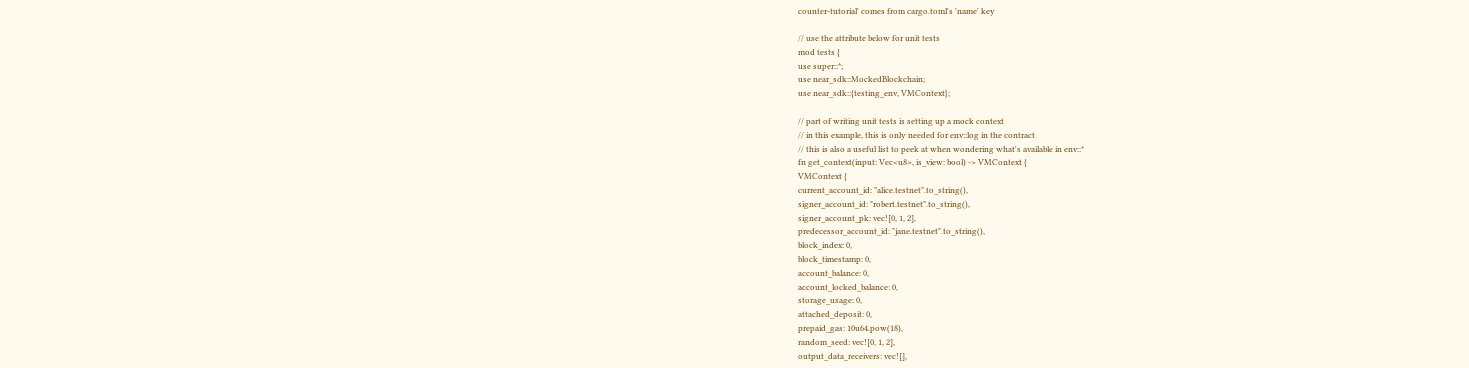counter-tutorial' comes from cargo.toml's 'name' key

// use the attribute below for unit tests
mod tests {
use super::*;
use near_sdk::MockedBlockchain;
use near_sdk::{testing_env, VMContext};

// part of writing unit tests is setting up a mock context
// in this example, this is only needed for env::log in the contract
// this is also a useful list to peek at when wondering what's available in env::*
fn get_context(input: Vec<u8>, is_view: bool) -> VMContext {
VMContext {
current_account_id: "alice.testnet".to_string(),
signer_account_id: "robert.testnet".to_string(),
signer_account_pk: vec![0, 1, 2],
predecessor_account_id: "jane.testnet".to_string(),
block_index: 0,
block_timestamp: 0,
account_balance: 0,
account_locked_balance: 0,
storage_usage: 0,
attached_deposit: 0,
prepaid_gas: 10u64.pow(18),
random_seed: vec![0, 1, 2],
output_data_receivers: vec![],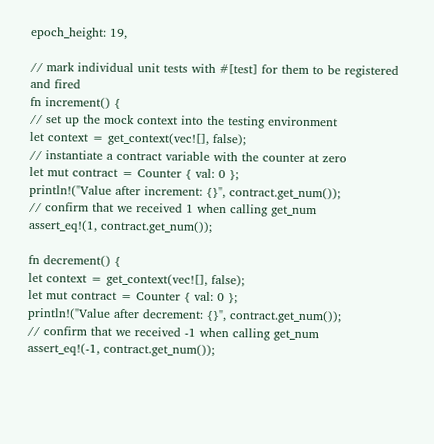epoch_height: 19,

// mark individual unit tests with #[test] for them to be registered and fired
fn increment() {
// set up the mock context into the testing environment
let context = get_context(vec![], false);
// instantiate a contract variable with the counter at zero
let mut contract = Counter { val: 0 };
println!("Value after increment: {}", contract.get_num());
// confirm that we received 1 when calling get_num
assert_eq!(1, contract.get_num());

fn decrement() {
let context = get_context(vec![], false);
let mut contract = Counter { val: 0 };
println!("Value after decrement: {}", contract.get_num());
// confirm that we received -1 when calling get_num
assert_eq!(-1, contract.get_num());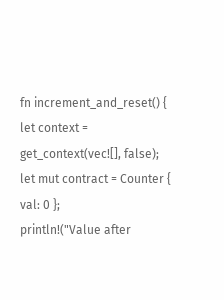fn increment_and_reset() {
let context = get_context(vec![], false);
let mut contract = Counter { val: 0 };
println!("Value after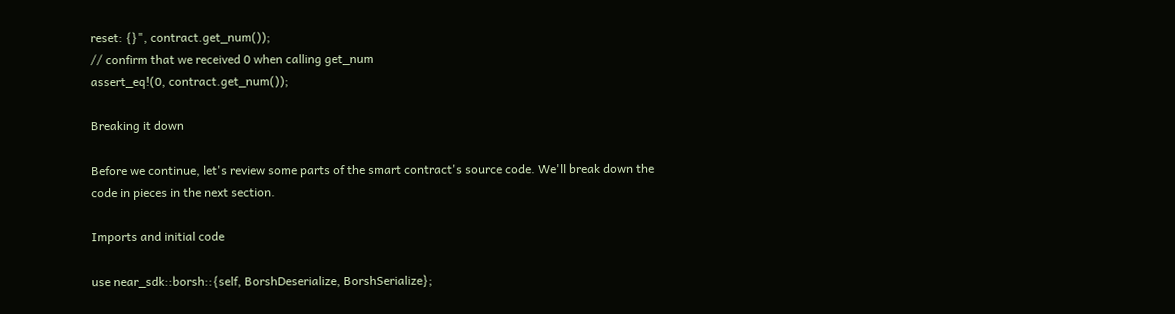reset: {}", contract.get_num());
// confirm that we received 0 when calling get_num
assert_eq!(0, contract.get_num());

Breaking it down

Before we continue, let's review some parts of the smart contract's source code. We'll break down the code in pieces in the next section.

Imports and initial code

use near_sdk::borsh::{self, BorshDeserialize, BorshSerialize};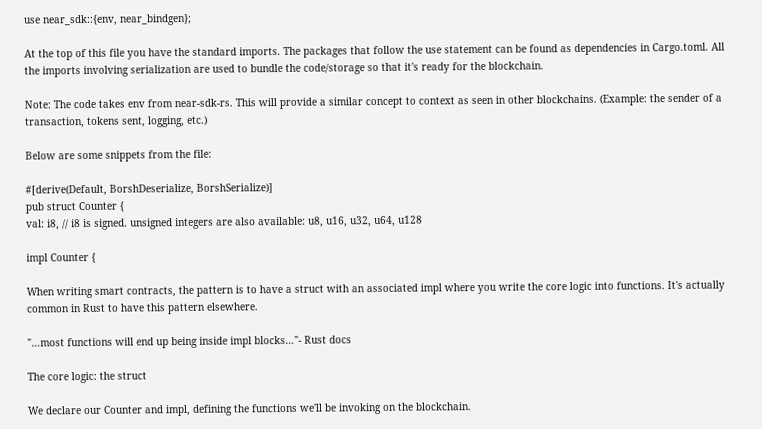use near_sdk::{env, near_bindgen};

At the top of this file you have the standard imports. The packages that follow the use statement can be found as dependencies in Cargo.toml. All the imports involving serialization are used to bundle the code/storage so that it's ready for the blockchain.

Note: The code takes env from near-sdk-rs. This will provide a similar concept to context as seen in other blockchains. (Example: the sender of a transaction, tokens sent, logging, etc.)

Below are some snippets from the file:

#[derive(Default, BorshDeserialize, BorshSerialize)]
pub struct Counter {
val: i8, // i8 is signed. unsigned integers are also available: u8, u16, u32, u64, u128

impl Counter {

When writing smart contracts, the pattern is to have a struct with an associated impl where you write the core logic into functions. It's actually common in Rust to have this pattern elsewhere.

"…most functions will end up being inside impl blocks…"- Rust docs

The core logic: the struct

We declare our Counter and impl, defining the functions we'll be invoking on the blockchain.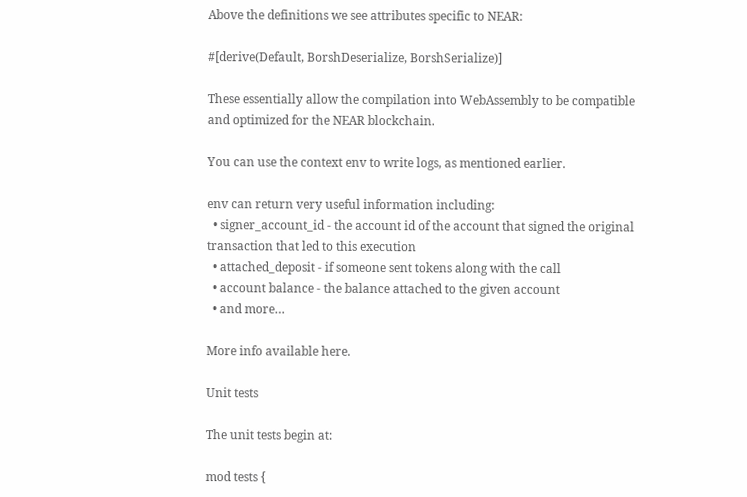Above the definitions we see attributes specific to NEAR:

#[derive(Default, BorshDeserialize, BorshSerialize)]

These essentially allow the compilation into WebAssembly to be compatible and optimized for the NEAR blockchain.

You can use the context env to write logs, as mentioned earlier.

env can return very useful information including:
  • signer_account_id - the account id of the account that signed the original transaction that led to this execution
  • attached_deposit - if someone sent tokens along with the call
  • account balance - the balance attached to the given account
  • and more…

More info available here.

Unit tests

The unit tests begin at:

mod tests {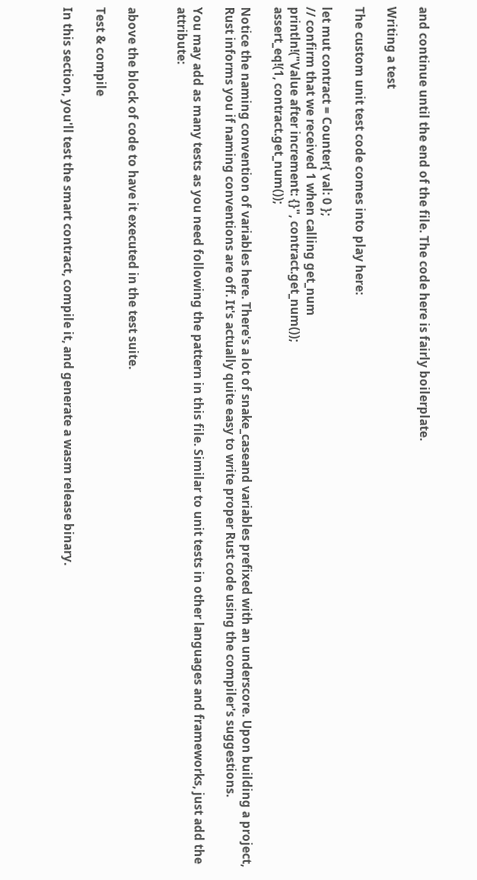and continue until the end of the file. The code here is fairly boilerplate.

Writing a test

The custom unit test code comes into play here:

let mut contract = Counter{ val: 0 };
// confirm that we received 1 when calling get_num
println!("Value after increment: {}", contract.get_num());
assert_eq!(1, contract.get_num());

Notice the naming convention of variables here. There's a lot of snake_caseand variables prefixed with an underscore. Upon building a project, Rust informs you if naming conventions are off. It's actually quite easy to write proper Rust code using the compiler's suggestions.

You may add as many tests as you need following the pattern in this file. Similar to unit tests in other languages and frameworks, just add the attribute:


above the block of code to have it executed in the test suite.

Test & compile

In this section, you'll test the smart contract, compile it, and generate a wasm release binary.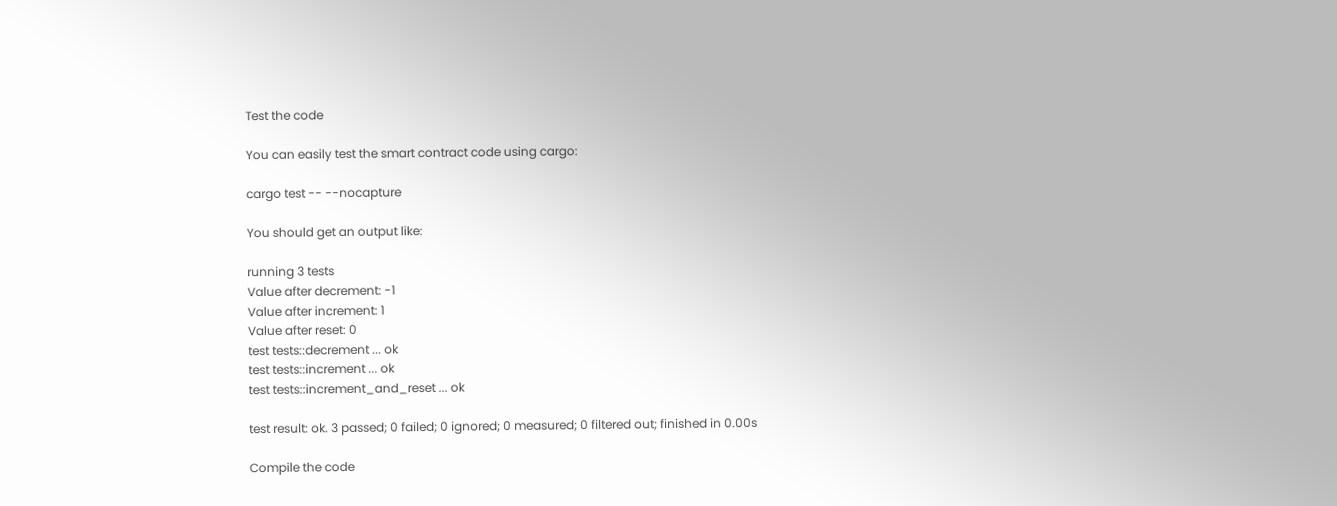Test the code

You can easily test the smart contract code using cargo:

cargo test -- --nocapture

You should get an output like:

running 3 tests
Value after decrement: -1
Value after increment: 1
Value after reset: 0
test tests::decrement ... ok
test tests::increment ... ok
test tests::increment_and_reset ... ok

test result: ok. 3 passed; 0 failed; 0 ignored; 0 measured; 0 filtered out; finished in 0.00s

Compile the code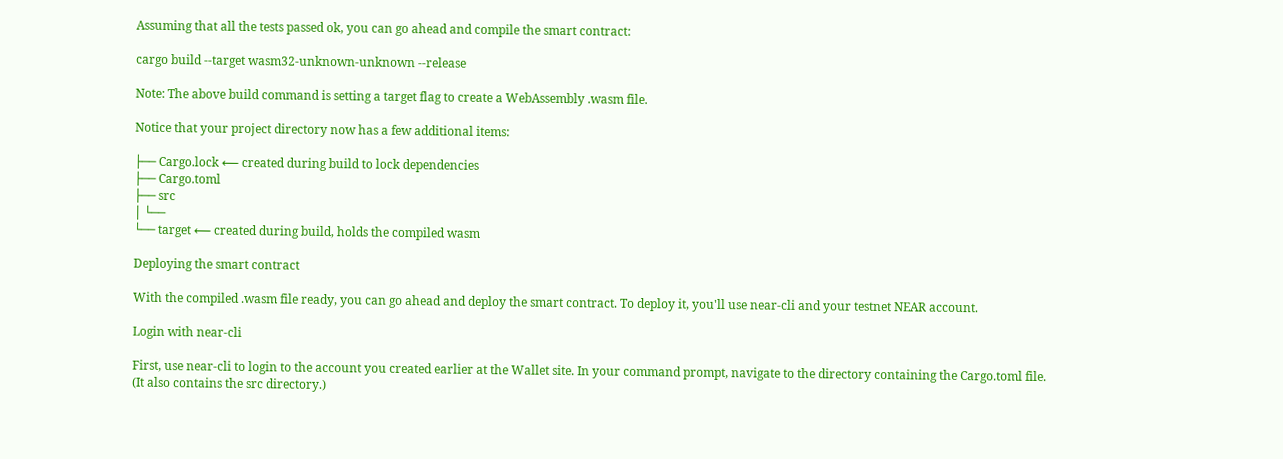Assuming that all the tests passed ok, you can go ahead and compile the smart contract:

cargo build --target wasm32-unknown-unknown --release

Note: The above build command is setting a target flag to create a WebAssembly .wasm file.

Notice that your project directory now has a few additional items:

├── Cargo.lock ⟵ created during build to lock dependencies
├── Cargo.toml
├── src
│ └──
└── target ⟵ created during build, holds the compiled wasm

Deploying the smart contract

With the compiled .wasm file ready, you can go ahead and deploy the smart contract. To deploy it, you'll use near-cli and your testnet NEAR account.

Login with near-cli

First, use near-cli to login to the account you created earlier at the Wallet site. In your command prompt, navigate to the directory containing the Cargo.toml file. (It also contains the src directory.)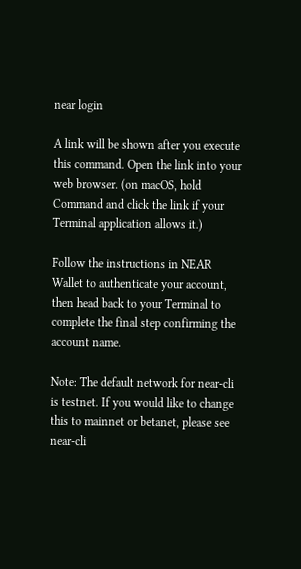near login

A link will be shown after you execute this command. Open the link into your web browser. (on macOS, hold Command and click the link if your Terminal application allows it.)

Follow the instructions in NEAR Wallet to authenticate your account, then head back to your Terminal to complete the final step confirming the account name.

Note: The default network for near-cli is testnet. If you would like to change this to mainnet or betanet, please see near-cli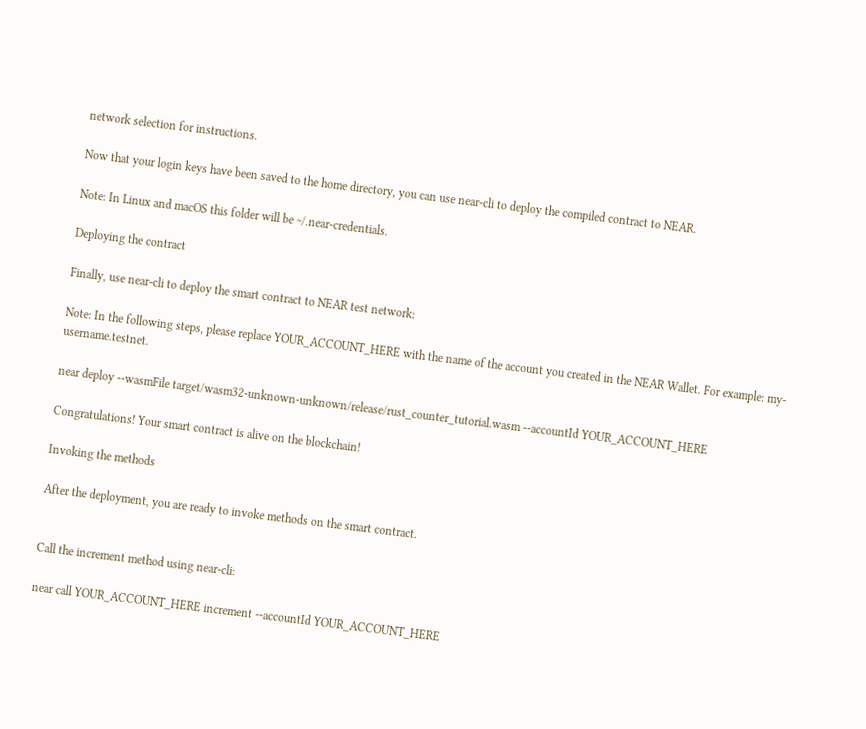network selection for instructions.

Now that your login keys have been saved to the home directory, you can use near-cli to deploy the compiled contract to NEAR.

Note: In Linux and macOS this folder will be ~/.near-credentials.

Deploying the contract

Finally, use near-cli to deploy the smart contract to NEAR test network:

Note: In the following steps, please replace YOUR_ACCOUNT_HERE with the name of the account you created in the NEAR Wallet. For example: my-username.testnet.

near deploy --wasmFile target/wasm32-unknown-unknown/release/rust_counter_tutorial.wasm --accountId YOUR_ACCOUNT_HERE

Congratulations! Your smart contract is alive on the blockchain!

Invoking the methods

After the deployment, you are ready to invoke methods on the smart contract.


Call the increment method using near-cli:

near call YOUR_ACCOUNT_HERE increment --accountId YOUR_ACCOUNT_HERE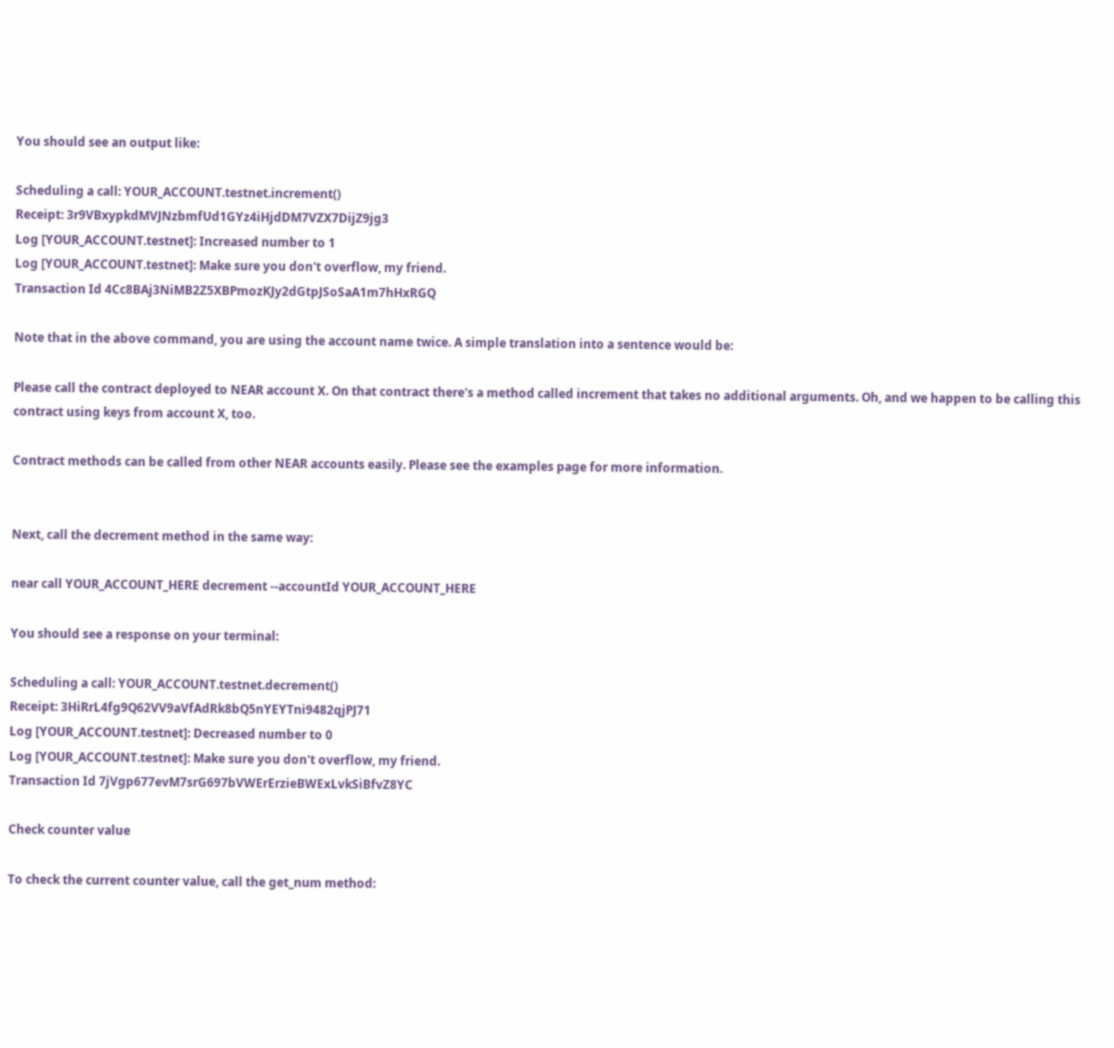You should see an output like:

Scheduling a call: YOUR_ACCOUNT.testnet.increment()
Receipt: 3r9VBxypkdMVJNzbmfUd1GYz4iHjdDM7VZX7DijZ9jg3
Log [YOUR_ACCOUNT.testnet]: Increased number to 1
Log [YOUR_ACCOUNT.testnet]: Make sure you don't overflow, my friend.
Transaction Id 4Cc8BAj3NiMB2Z5XBPmozKJy2dGtpJSoSaA1m7hHxRGQ

Note that in the above command, you are using the account name twice. A simple translation into a sentence would be:

Please call the contract deployed to NEAR account X. On that contract there's a method called increment that takes no additional arguments. Oh, and we happen to be calling this contract using keys from account X, too.

Contract methods can be called from other NEAR accounts easily. Please see the examples page for more information.


Next, call the decrement method in the same way:

near call YOUR_ACCOUNT_HERE decrement --accountId YOUR_ACCOUNT_HERE

You should see a response on your terminal:

Scheduling a call: YOUR_ACCOUNT.testnet.decrement()
Receipt: 3HiRrL4fg9Q62VV9aVfAdRk8bQ5nYEYTni9482qjPJ71
Log [YOUR_ACCOUNT.testnet]: Decreased number to 0
Log [YOUR_ACCOUNT.testnet]: Make sure you don't overflow, my friend.
Transaction Id 7jVgp677evM7srG697bVWErErzieBWExLvkSiBfvZ8YC

Check counter value

To check the current counter value, call the get_num method: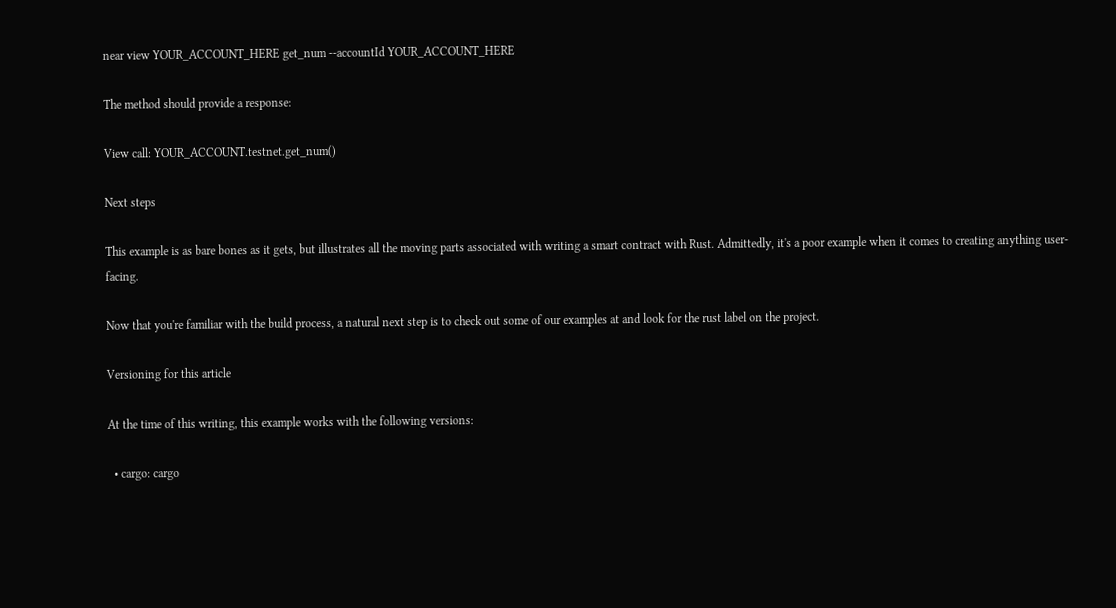near view YOUR_ACCOUNT_HERE get_num --accountId YOUR_ACCOUNT_HERE

The method should provide a response:

View call: YOUR_ACCOUNT.testnet.get_num()

Next steps

This example is as bare bones as it gets, but illustrates all the moving parts associated with writing a smart contract with Rust. Admittedly, it's a poor example when it comes to creating anything user-facing.

Now that you're familiar with the build process, a natural next step is to check out some of our examples at and look for the rust label on the project.

Versioning for this article

At the time of this writing, this example works with the following versions:

  • cargo: cargo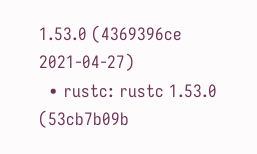1.53.0 (4369396ce 2021-04-27)
  • rustc: rustc 1.53.0 (53cb7b09b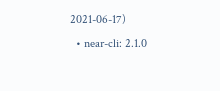2021-06-17)
  • near-cli: 2.1.0